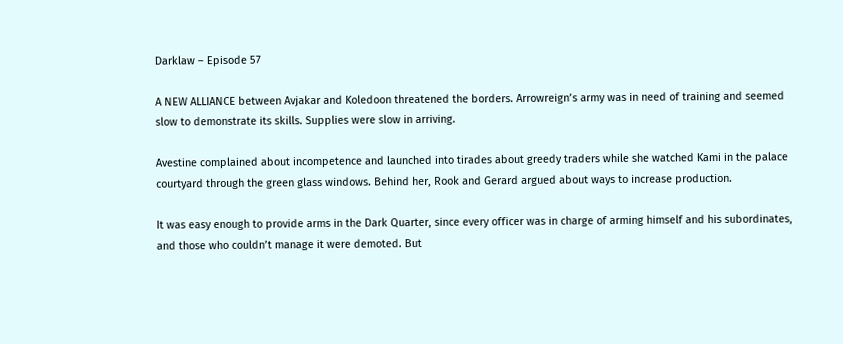Darklaw – Episode 57

A NEW ALLIANCE between Avjakar and Koledoon threatened the borders. Arrowreign’s army was in need of training and seemed slow to demonstrate its skills. Supplies were slow in arriving.

Avestine complained about incompetence and launched into tirades about greedy traders while she watched Kami in the palace courtyard through the green glass windows. Behind her, Rook and Gerard argued about ways to increase production.

It was easy enough to provide arms in the Dark Quarter, since every officer was in charge of arming himself and his subordinates, and those who couldn’t manage it were demoted. But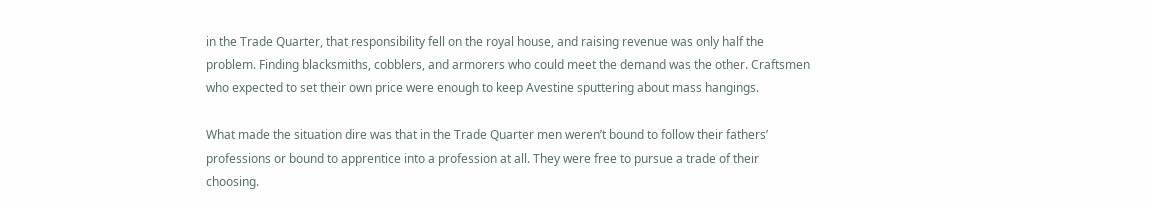in the Trade Quarter, that responsibility fell on the royal house, and raising revenue was only half the problem. Finding blacksmiths, cobblers, and armorers who could meet the demand was the other. Craftsmen who expected to set their own price were enough to keep Avestine sputtering about mass hangings.

What made the situation dire was that in the Trade Quarter men weren’t bound to follow their fathers’ professions or bound to apprentice into a profession at all. They were free to pursue a trade of their choosing.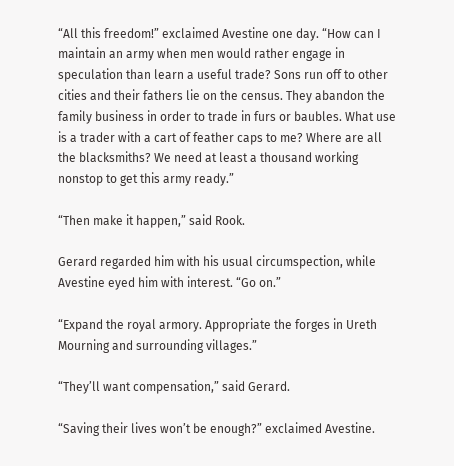“All this freedom!” exclaimed Avestine one day. “How can I maintain an army when men would rather engage in speculation than learn a useful trade? Sons run off to other cities and their fathers lie on the census. They abandon the family business in order to trade in furs or baubles. What use is a trader with a cart of feather caps to me? Where are all the blacksmiths? We need at least a thousand working nonstop to get this army ready.”

“Then make it happen,” said Rook.

Gerard regarded him with his usual circumspection, while Avestine eyed him with interest. “Go on.”

“Expand the royal armory. Appropriate the forges in Ureth Mourning and surrounding villages.”

“They’ll want compensation,” said Gerard.

“Saving their lives won’t be enough?” exclaimed Avestine.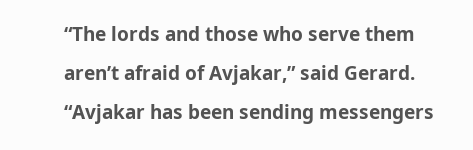“The lords and those who serve them aren’t afraid of Avjakar,” said Gerard. “Avjakar has been sending messengers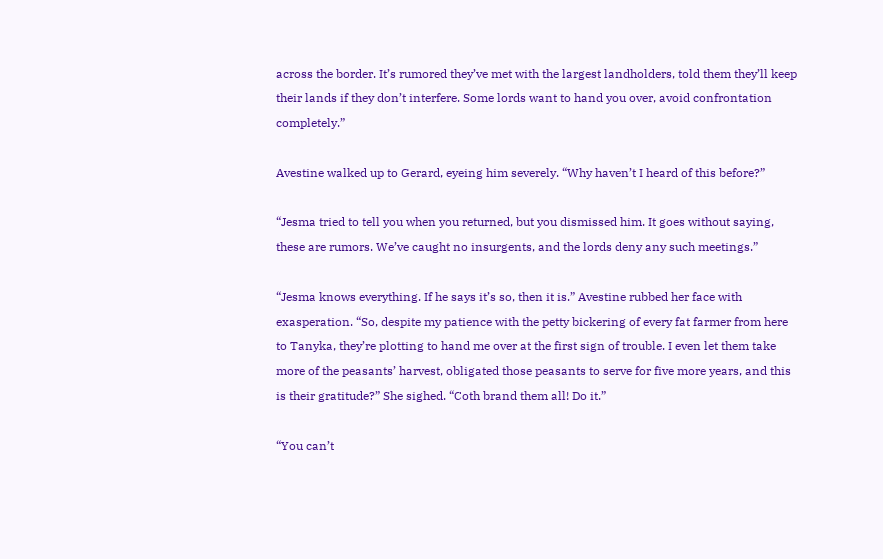across the border. It’s rumored they’ve met with the largest landholders, told them they’ll keep their lands if they don’t interfere. Some lords want to hand you over, avoid confrontation completely.”

Avestine walked up to Gerard, eyeing him severely. “Why haven’t I heard of this before?”

“Jesma tried to tell you when you returned, but you dismissed him. It goes without saying, these are rumors. We’ve caught no insurgents, and the lords deny any such meetings.”

“Jesma knows everything. If he says it’s so, then it is.” Avestine rubbed her face with exasperation. “So, despite my patience with the petty bickering of every fat farmer from here to Tanyka, they’re plotting to hand me over at the first sign of trouble. I even let them take more of the peasants’ harvest, obligated those peasants to serve for five more years, and this is their gratitude?” She sighed. “Coth brand them all! Do it.”

“You can’t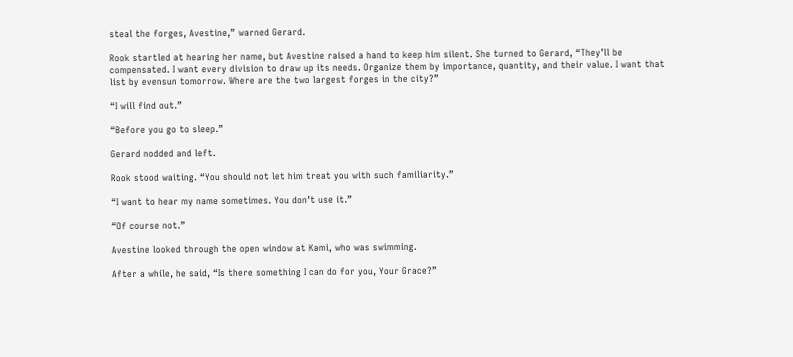steal the forges, Avestine,” warned Gerard.

Rook startled at hearing her name, but Avestine raised a hand to keep him silent. She turned to Gerard, “They’ll be compensated. I want every division to draw up its needs. Organize them by importance, quantity, and their value. I want that list by evensun tomorrow. Where are the two largest forges in the city?”

“I will find out.”

“Before you go to sleep.”

Gerard nodded and left.

Rook stood waiting. “You should not let him treat you with such familiarity.”

“I want to hear my name sometimes. You don’t use it.”

“Of course not.”

Avestine looked through the open window at Kami, who was swimming.

After a while, he said, “Is there something I can do for you, Your Grace?”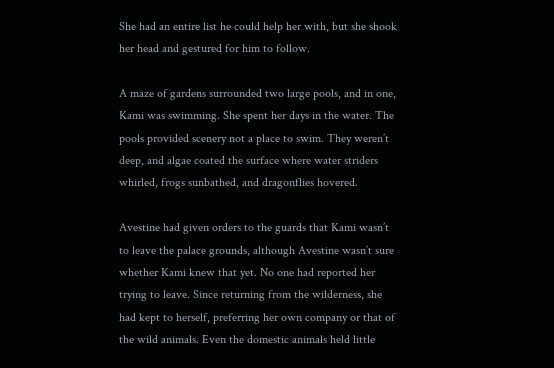She had an entire list he could help her with, but she shook her head and gestured for him to follow.

A maze of gardens surrounded two large pools, and in one, Kami was swimming. She spent her days in the water. The pools provided scenery not a place to swim. They weren’t deep, and algae coated the surface where water striders whirled, frogs sunbathed, and dragonflies hovered.

Avestine had given orders to the guards that Kami wasn’t to leave the palace grounds, although Avestine wasn’t sure whether Kami knew that yet. No one had reported her trying to leave. Since returning from the wilderness, she had kept to herself, preferring her own company or that of the wild animals. Even the domestic animals held little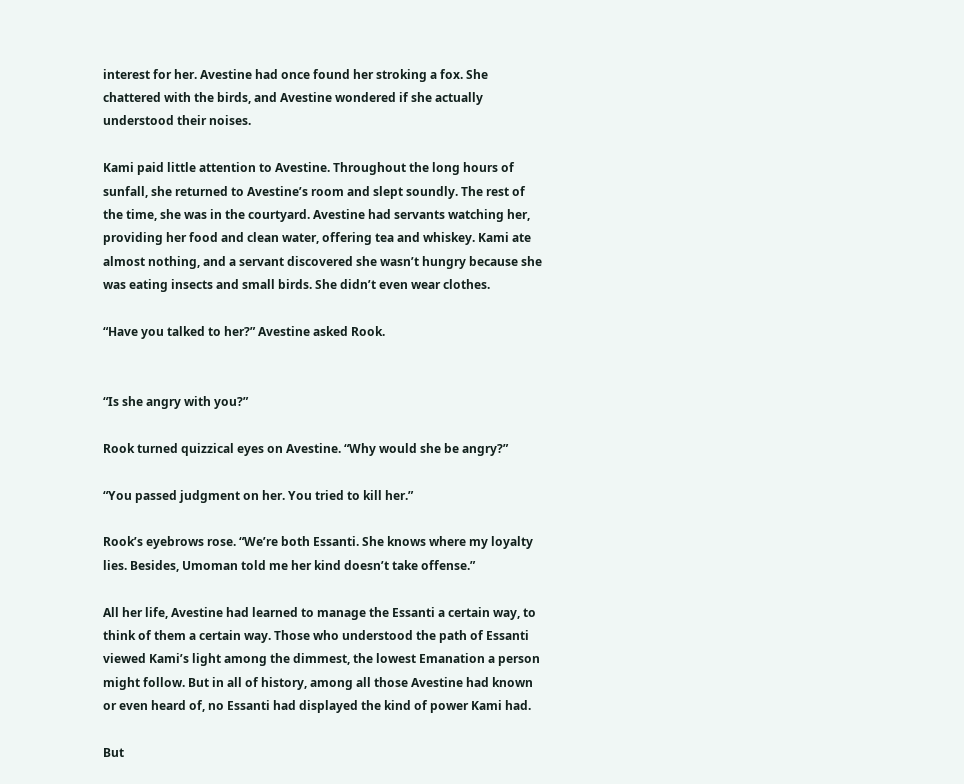interest for her. Avestine had once found her stroking a fox. She chattered with the birds, and Avestine wondered if she actually understood their noises.

Kami paid little attention to Avestine. Throughout the long hours of sunfall, she returned to Avestine’s room and slept soundly. The rest of the time, she was in the courtyard. Avestine had servants watching her, providing her food and clean water, offering tea and whiskey. Kami ate almost nothing, and a servant discovered she wasn’t hungry because she was eating insects and small birds. She didn’t even wear clothes.

“Have you talked to her?” Avestine asked Rook.


“Is she angry with you?”

Rook turned quizzical eyes on Avestine. “Why would she be angry?”

“You passed judgment on her. You tried to kill her.”

Rook’s eyebrows rose. “We’re both Essanti. She knows where my loyalty lies. Besides, Umoman told me her kind doesn’t take offense.”

All her life, Avestine had learned to manage the Essanti a certain way, to think of them a certain way. Those who understood the path of Essanti viewed Kami’s light among the dimmest, the lowest Emanation a person might follow. But in all of history, among all those Avestine had known or even heard of, no Essanti had displayed the kind of power Kami had.

But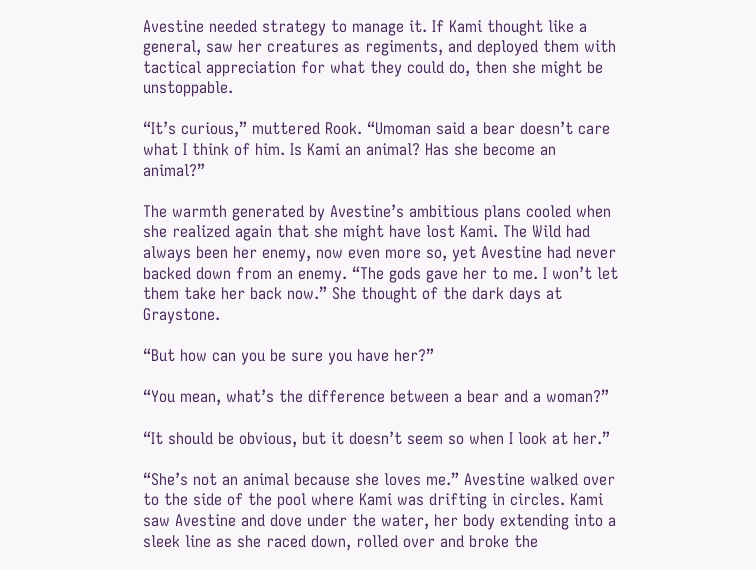Avestine needed strategy to manage it. If Kami thought like a general, saw her creatures as regiments, and deployed them with tactical appreciation for what they could do, then she might be unstoppable.

“It’s curious,” muttered Rook. “Umoman said a bear doesn’t care what I think of him. Is Kami an animal? Has she become an animal?”

The warmth generated by Avestine’s ambitious plans cooled when she realized again that she might have lost Kami. The Wild had always been her enemy, now even more so, yet Avestine had never backed down from an enemy. “The gods gave her to me. I won’t let them take her back now.” She thought of the dark days at Graystone.

“But how can you be sure you have her?”

“You mean, what’s the difference between a bear and a woman?”

“It should be obvious, but it doesn’t seem so when I look at her.”

“She’s not an animal because she loves me.” Avestine walked over to the side of the pool where Kami was drifting in circles. Kami saw Avestine and dove under the water, her body extending into a sleek line as she raced down, rolled over and broke the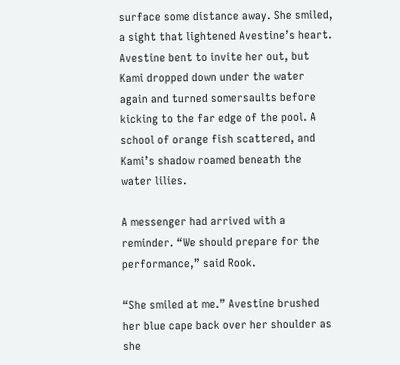surface some distance away. She smiled, a sight that lightened Avestine’s heart. Avestine bent to invite her out, but Kami dropped down under the water again and turned somersaults before kicking to the far edge of the pool. A school of orange fish scattered, and Kami’s shadow roamed beneath the water lilies.

A messenger had arrived with a reminder. “We should prepare for the performance,” said Rook.

“She smiled at me.” Avestine brushed her blue cape back over her shoulder as she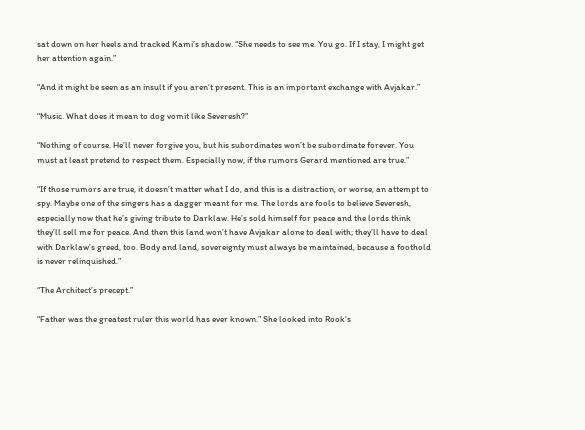sat down on her heels and tracked Kami’s shadow. “She needs to see me. You go. If I stay, I might get her attention again.”

“And it might be seen as an insult if you aren’t present. This is an important exchange with Avjakar.”

“Music. What does it mean to dog vomit like Severesh?”

“Nothing of course. He’ll never forgive you, but his subordinates won’t be subordinate forever. You must at least pretend to respect them. Especially now, if the rumors Gerard mentioned are true.”

“If those rumors are true, it doesn’t matter what I do, and this is a distraction, or worse, an attempt to spy. Maybe one of the singers has a dagger meant for me. The lords are fools to believe Severesh, especially now that he’s giving tribute to Darklaw. He’s sold himself for peace and the lords think they’ll sell me for peace. And then this land won’t have Avjakar alone to deal with; they’ll have to deal with Darklaw’s greed, too. Body and land, sovereignty must always be maintained, because a foothold is never relinquished.”

“The Architect’s precept.”

“Father was the greatest ruler this world has ever known.” She looked into Rook’s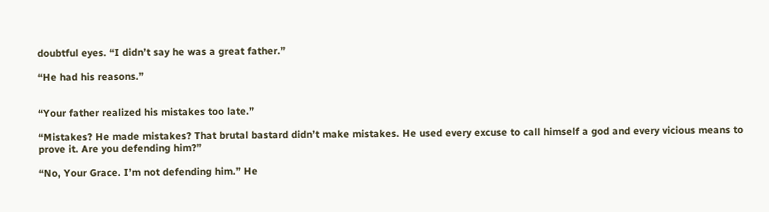doubtful eyes. “I didn’t say he was a great father.”

“He had his reasons.”


“Your father realized his mistakes too late.”

“Mistakes? He made mistakes? That brutal bastard didn’t make mistakes. He used every excuse to call himself a god and every vicious means to prove it. Are you defending him?”

“No, Your Grace. I’m not defending him.” He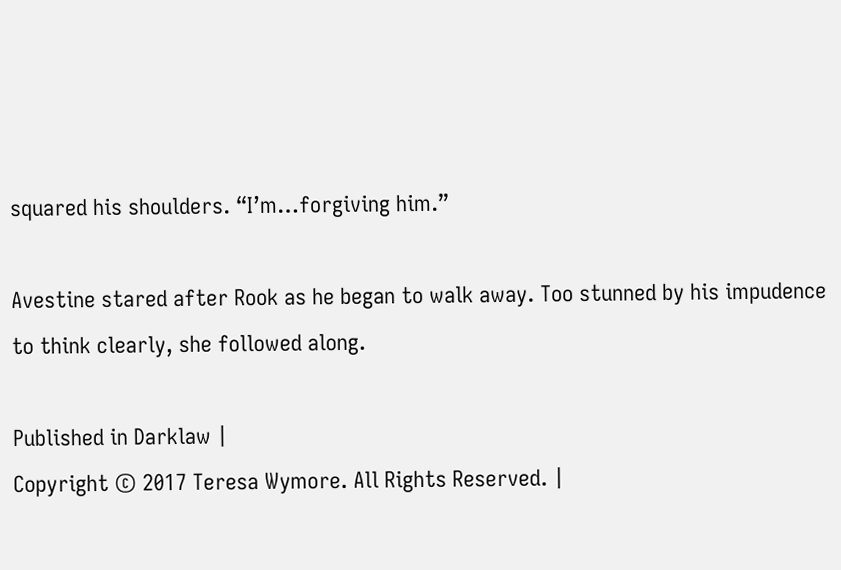squared his shoulders. “I’m…forgiving him.”

Avestine stared after Rook as he began to walk away. Too stunned by his impudence to think clearly, she followed along.

Published in Darklaw |
Copyright © 2017 Teresa Wymore. All Rights Reserved. |